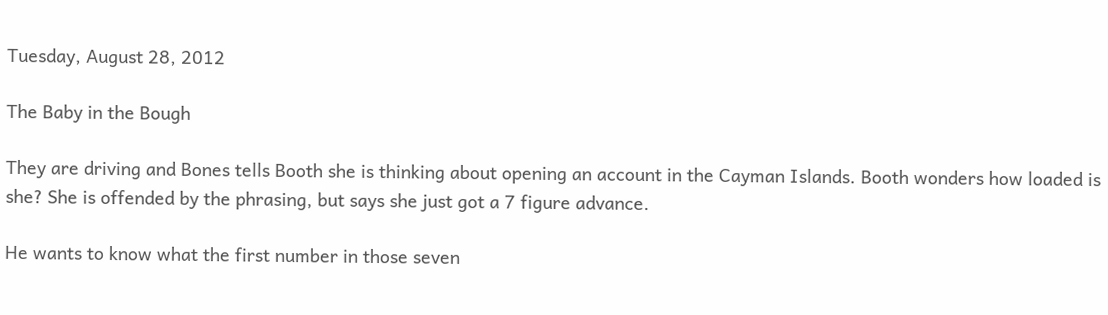Tuesday, August 28, 2012

The Baby in the Bough

They are driving and Bones tells Booth she is thinking about opening an account in the Cayman Islands. Booth wonders how loaded is she? She is offended by the phrasing, but says she just got a 7 figure advance.

He wants to know what the first number in those seven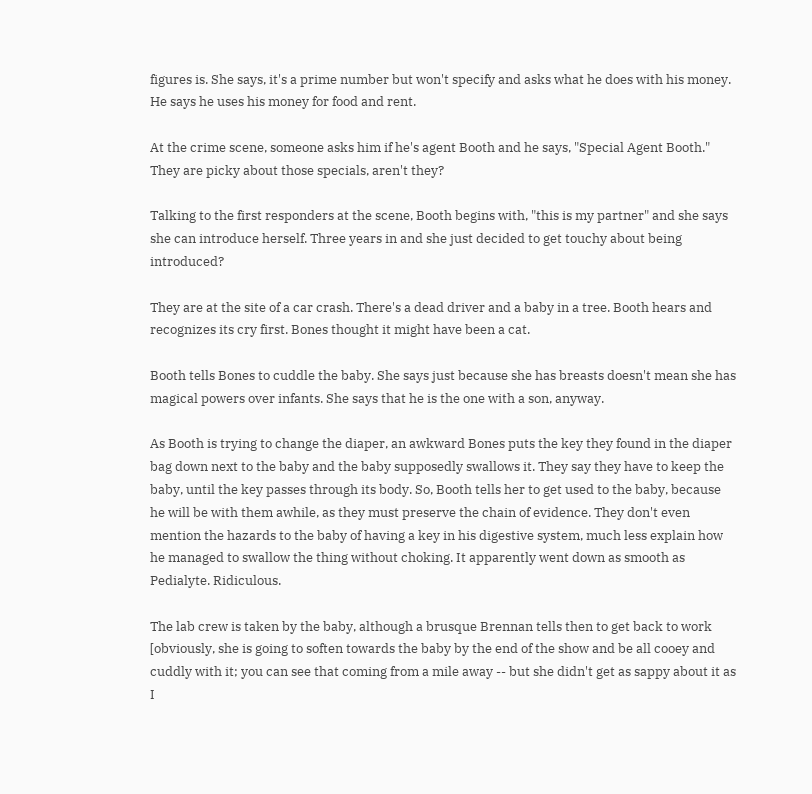figures is. She says, it's a prime number but won't specify and asks what he does with his money. He says he uses his money for food and rent.

At the crime scene, someone asks him if he's agent Booth and he says, "Special Agent Booth." They are picky about those specials, aren't they?

Talking to the first responders at the scene, Booth begins with, "this is my partner" and she says she can introduce herself. Three years in and she just decided to get touchy about being introduced?

They are at the site of a car crash. There's a dead driver and a baby in a tree. Booth hears and recognizes its cry first. Bones thought it might have been a cat.

Booth tells Bones to cuddle the baby. She says just because she has breasts doesn't mean she has magical powers over infants. She says that he is the one with a son, anyway.

As Booth is trying to change the diaper, an awkward Bones puts the key they found in the diaper bag down next to the baby and the baby supposedly swallows it. They say they have to keep the baby, until the key passes through its body. So, Booth tells her to get used to the baby, because he will be with them awhile, as they must preserve the chain of evidence. They don't even mention the hazards to the baby of having a key in his digestive system, much less explain how he managed to swallow the thing without choking. It apparently went down as smooth as Pedialyte. Ridiculous.

The lab crew is taken by the baby, although a brusque Brennan tells then to get back to work [obviously, she is going to soften towards the baby by the end of the show and be all cooey and cuddly with it; you can see that coming from a mile away -- but she didn't get as sappy about it as I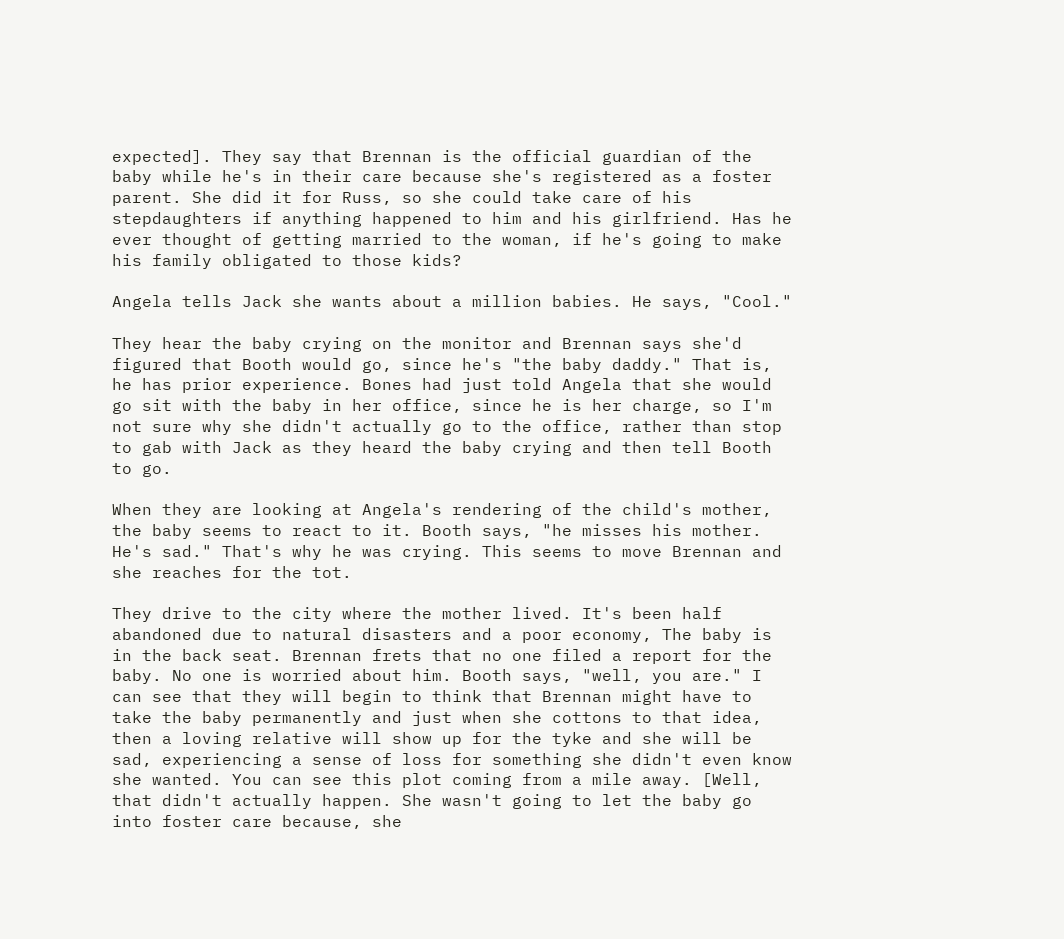expected]. They say that Brennan is the official guardian of the baby while he's in their care because she's registered as a foster parent. She did it for Russ, so she could take care of his stepdaughters if anything happened to him and his girlfriend. Has he ever thought of getting married to the woman, if he's going to make his family obligated to those kids?

Angela tells Jack she wants about a million babies. He says, "Cool."

They hear the baby crying on the monitor and Brennan says she'd figured that Booth would go, since he's "the baby daddy." That is, he has prior experience. Bones had just told Angela that she would go sit with the baby in her office, since he is her charge, so I'm not sure why she didn't actually go to the office, rather than stop to gab with Jack as they heard the baby crying and then tell Booth to go.

When they are looking at Angela's rendering of the child's mother, the baby seems to react to it. Booth says, "he misses his mother. He's sad." That's why he was crying. This seems to move Brennan and she reaches for the tot.

They drive to the city where the mother lived. It's been half abandoned due to natural disasters and a poor economy, The baby is in the back seat. Brennan frets that no one filed a report for the baby. No one is worried about him. Booth says, "well, you are." I can see that they will begin to think that Brennan might have to take the baby permanently and just when she cottons to that idea, then a loving relative will show up for the tyke and she will be sad, experiencing a sense of loss for something she didn't even know she wanted. You can see this plot coming from a mile away. [Well, that didn't actually happen. She wasn't going to let the baby go into foster care because, she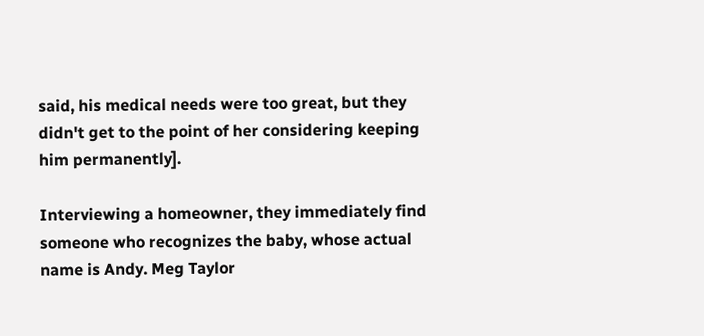said, his medical needs were too great, but they didn't get to the point of her considering keeping him permanently].

Interviewing a homeowner, they immediately find someone who recognizes the baby, whose actual name is Andy. Meg Taylor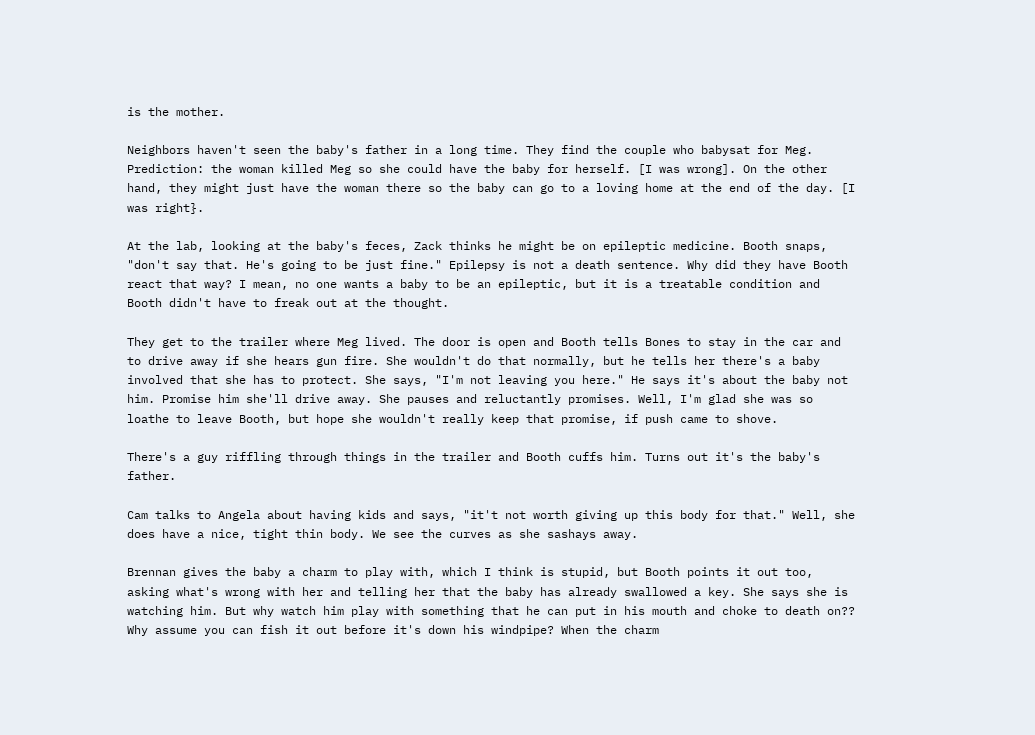is the mother.

Neighbors haven't seen the baby's father in a long time. They find the couple who babysat for Meg. Prediction: the woman killed Meg so she could have the baby for herself. [I was wrong]. On the other hand, they might just have the woman there so the baby can go to a loving home at the end of the day. [I was right}.

At the lab, looking at the baby's feces, Zack thinks he might be on epileptic medicine. Booth snaps, "don't say that. He's going to be just fine." Epilepsy is not a death sentence. Why did they have Booth react that way? I mean, no one wants a baby to be an epileptic, but it is a treatable condition and Booth didn't have to freak out at the thought.

They get to the trailer where Meg lived. The door is open and Booth tells Bones to stay in the car and to drive away if she hears gun fire. She wouldn't do that normally, but he tells her there's a baby involved that she has to protect. She says, "I'm not leaving you here." He says it's about the baby not him. Promise him she'll drive away. She pauses and reluctantly promises. Well, I'm glad she was so loathe to leave Booth, but hope she wouldn't really keep that promise, if push came to shove.

There's a guy riffling through things in the trailer and Booth cuffs him. Turns out it's the baby's father.

Cam talks to Angela about having kids and says, "it't not worth giving up this body for that." Well, she does have a nice, tight thin body. We see the curves as she sashays away.

Brennan gives the baby a charm to play with, which I think is stupid, but Booth points it out too, asking what's wrong with her and telling her that the baby has already swallowed a key. She says she is watching him. But why watch him play with something that he can put in his mouth and choke to death on?? Why assume you can fish it out before it's down his windpipe? When the charm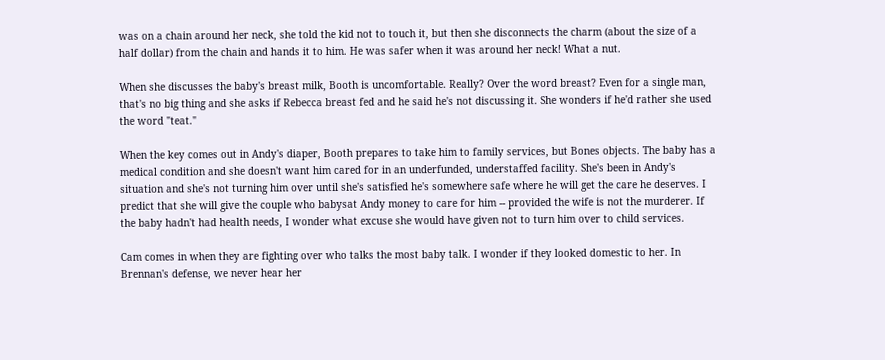was on a chain around her neck, she told the kid not to touch it, but then she disconnects the charm (about the size of a half dollar) from the chain and hands it to him. He was safer when it was around her neck! What a nut.

When she discusses the baby's breast milk, Booth is uncomfortable. Really? Over the word breast? Even for a single man, that's no big thing and she asks if Rebecca breast fed and he said he's not discussing it. She wonders if he'd rather she used the word "teat."

When the key comes out in Andy's diaper, Booth prepares to take him to family services, but Bones objects. The baby has a medical condition and she doesn't want him cared for in an underfunded, understaffed facility. She's been in Andy's situation and she's not turning him over until she's satisfied he's somewhere safe where he will get the care he deserves. I predict that she will give the couple who babysat Andy money to care for him -- provided the wife is not the murderer. If the baby hadn't had health needs, I wonder what excuse she would have given not to turn him over to child services.

Cam comes in when they are fighting over who talks the most baby talk. I wonder if they looked domestic to her. In Brennan's defense, we never hear her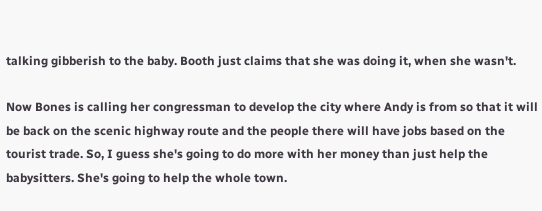talking gibberish to the baby. Booth just claims that she was doing it, when she wasn't.

Now Bones is calling her congressman to develop the city where Andy is from so that it will be back on the scenic highway route and the people there will have jobs based on the tourist trade. So, I guess she's going to do more with her money than just help the babysitters. She's going to help the whole town.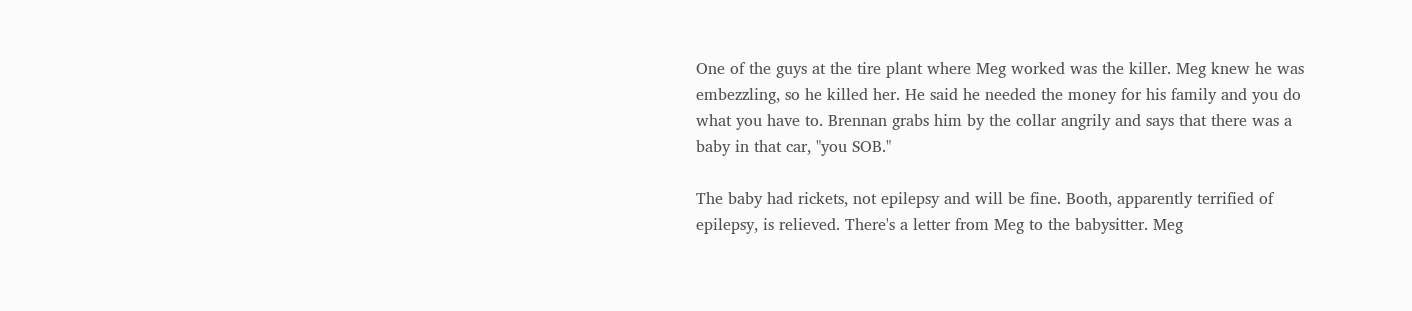One of the guys at the tire plant where Meg worked was the killer. Meg knew he was embezzling, so he killed her. He said he needed the money for his family and you do what you have to. Brennan grabs him by the collar angrily and says that there was a baby in that car, "you SOB."

The baby had rickets, not epilepsy and will be fine. Booth, apparently terrified of epilepsy, is relieved. There's a letter from Meg to the babysitter. Meg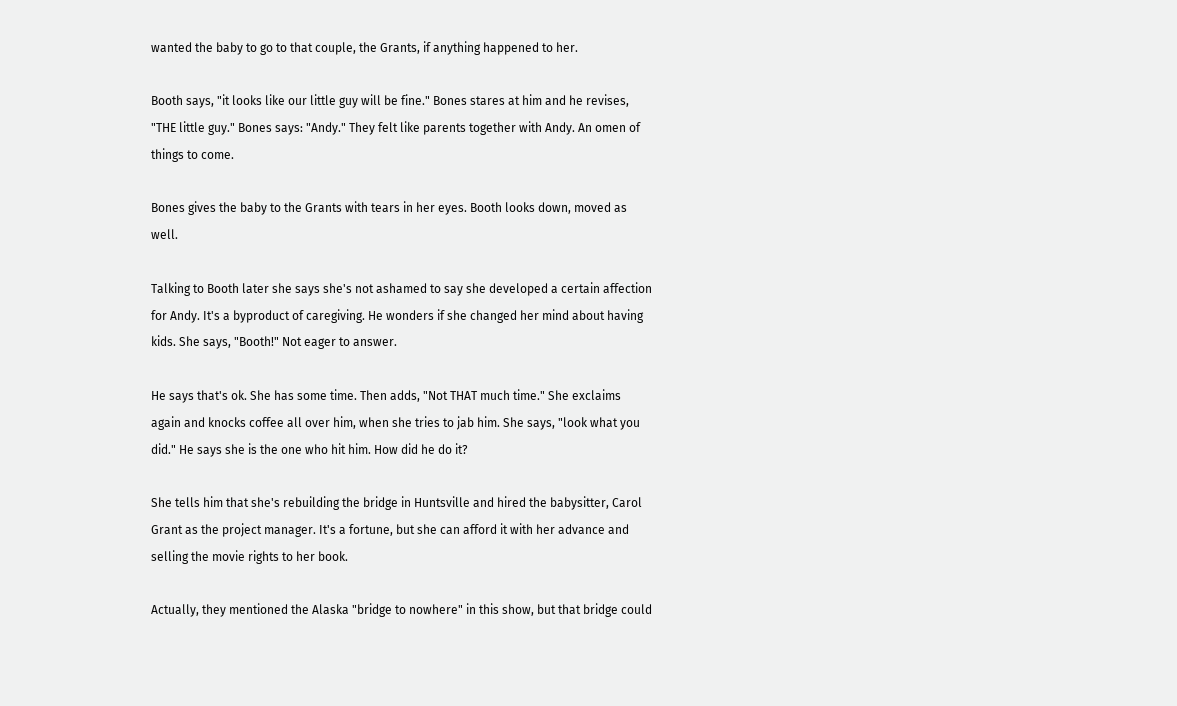wanted the baby to go to that couple, the Grants, if anything happened to her.

Booth says, "it looks like our little guy will be fine." Bones stares at him and he revises, "THE little guy." Bones says: "Andy." They felt like parents together with Andy. An omen of things to come.

Bones gives the baby to the Grants with tears in her eyes. Booth looks down, moved as well.

Talking to Booth later she says she's not ashamed to say she developed a certain affection for Andy. It's a byproduct of caregiving. He wonders if she changed her mind about having kids. She says, "Booth!" Not eager to answer.

He says that's ok. She has some time. Then adds, "Not THAT much time." She exclaims again and knocks coffee all over him, when she tries to jab him. She says, "look what you did." He says she is the one who hit him. How did he do it?

She tells him that she's rebuilding the bridge in Huntsville and hired the babysitter, Carol Grant as the project manager. It's a fortune, but she can afford it with her advance and selling the movie rights to her book.

Actually, they mentioned the Alaska "bridge to nowhere" in this show, but that bridge could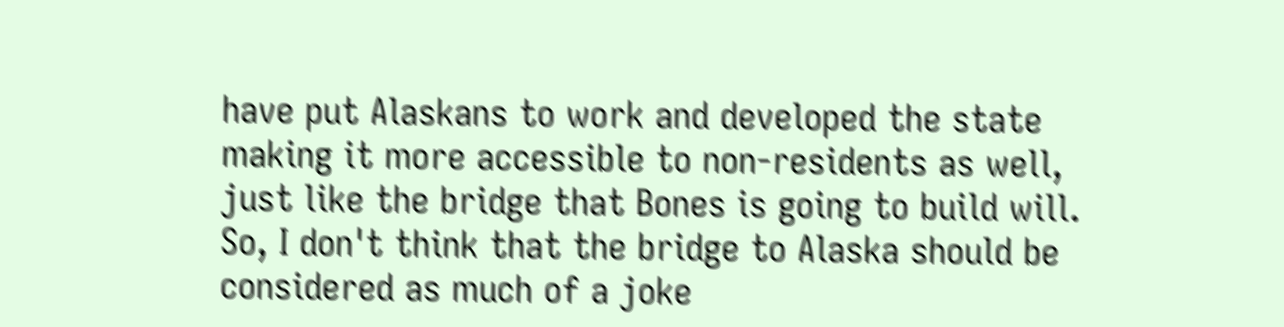have put Alaskans to work and developed the state making it more accessible to non-residents as well, just like the bridge that Bones is going to build will. So, I don't think that the bridge to Alaska should be considered as much of a joke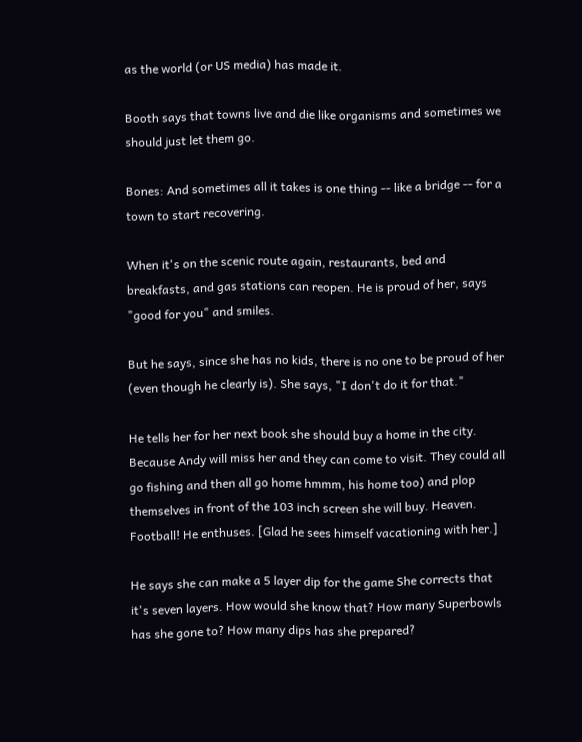as the world (or US media) has made it.

Booth says that towns live and die like organisms and sometimes we should just let them go.

Bones: And sometimes all it takes is one thing -- like a bridge -- for a town to start recovering.

When it's on the scenic route again, restaurants, bed and breakfasts, and gas stations can reopen. He is proud of her, says "good for you" and smiles.

But he says, since she has no kids, there is no one to be proud of her (even though he clearly is). She says, "I don't do it for that."

He tells her for her next book she should buy a home in the city. Because Andy will miss her and they can come to visit. They could all go fishing and then all go home hmmm, his home too) and plop themselves in front of the 103 inch screen she will buy. Heaven. Football! He enthuses. [Glad he sees himself vacationing with her.]

He says she can make a 5 layer dip for the game She corrects that it's seven layers. How would she know that? How many Superbowls has she gone to? How many dips has she prepared?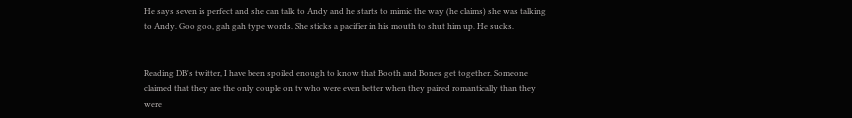He says seven is perfect and she can talk to Andy and he starts to mimic the way (he claims) she was talking to Andy. Goo goo, gah gah type words. She sticks a pacifier in his mouth to shut him up. He sucks.


Reading DB's twitter, I have been spoiled enough to know that Booth and Bones get together. Someone claimed that they are the only couple on tv who were even better when they paired romantically than they were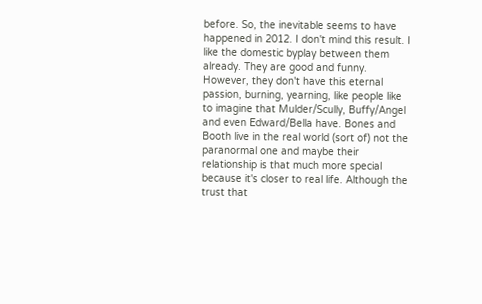before. So, the inevitable seems to have happened in 2012. I don't mind this result. I like the domestic byplay between them already. They are good and funny. However, they don't have this eternal passion, burning, yearning, like people like to imagine that Mulder/Scully, Buffy/Angel and even Edward/Bella have. Bones and Booth live in the real world (sort of) not the paranormal one and maybe their relationship is that much more special because it's closer to real life. Although the trust that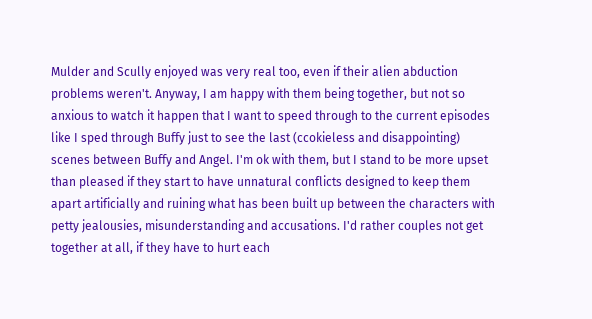Mulder and Scully enjoyed was very real too, even if their alien abduction problems weren't. Anyway, I am happy with them being together, but not so anxious to watch it happen that I want to speed through to the current episodes like I sped through Buffy just to see the last (ccokieless and disappointing) scenes between Buffy and Angel. I'm ok with them, but I stand to be more upset than pleased if they start to have unnatural conflicts designed to keep them apart artificially and ruining what has been built up between the characters with petty jealousies, misunderstanding and accusations. I'd rather couples not get together at all, if they have to hurt each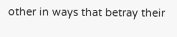other in ways that betray their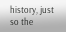history, just so the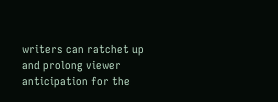writers can ratchet up and prolong viewer anticipation for the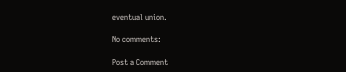eventual union.

No comments:

Post a Comment